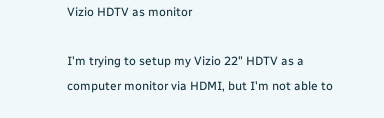Vizio HDTV as monitor

I'm trying to setup my Vizio 22" HDTV as a computer monitor via HDMI, but I'm not able to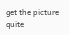get the picture quite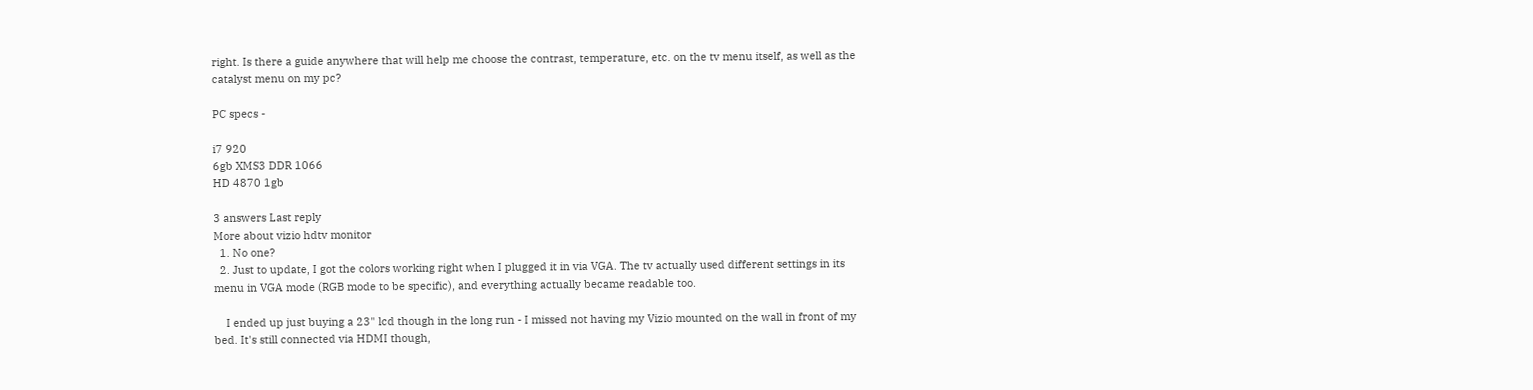right. Is there a guide anywhere that will help me choose the contrast, temperature, etc. on the tv menu itself, as well as the catalyst menu on my pc?

PC specs -

i7 920
6gb XMS3 DDR 1066
HD 4870 1gb

3 answers Last reply
More about vizio hdtv monitor
  1. No one?
  2. Just to update, I got the colors working right when I plugged it in via VGA. The tv actually used different settings in its menu in VGA mode (RGB mode to be specific), and everything actually became readable too.

    I ended up just buying a 23" lcd though in the long run - I missed not having my Vizio mounted on the wall in front of my bed. It's still connected via HDMI though,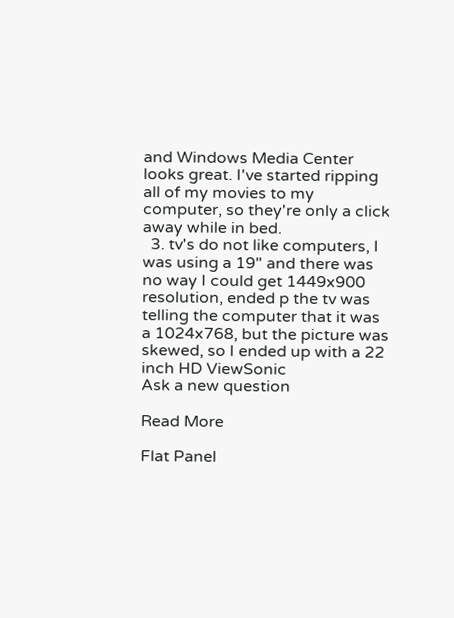and Windows Media Center looks great. I've started ripping all of my movies to my computer, so they're only a click away while in bed.
  3. tv's do not like computers, I was using a 19" and there was no way I could get 1449x900 resolution, ended p the tv was telling the computer that it was a 1024x768, but the picture was skewed, so I ended up with a 22 inch HD ViewSonic
Ask a new question

Read More

Flat Panel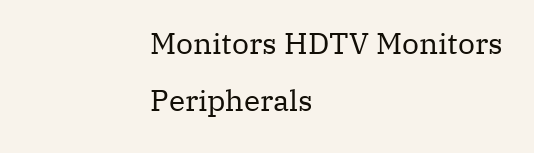Monitors HDTV Monitors Peripherals